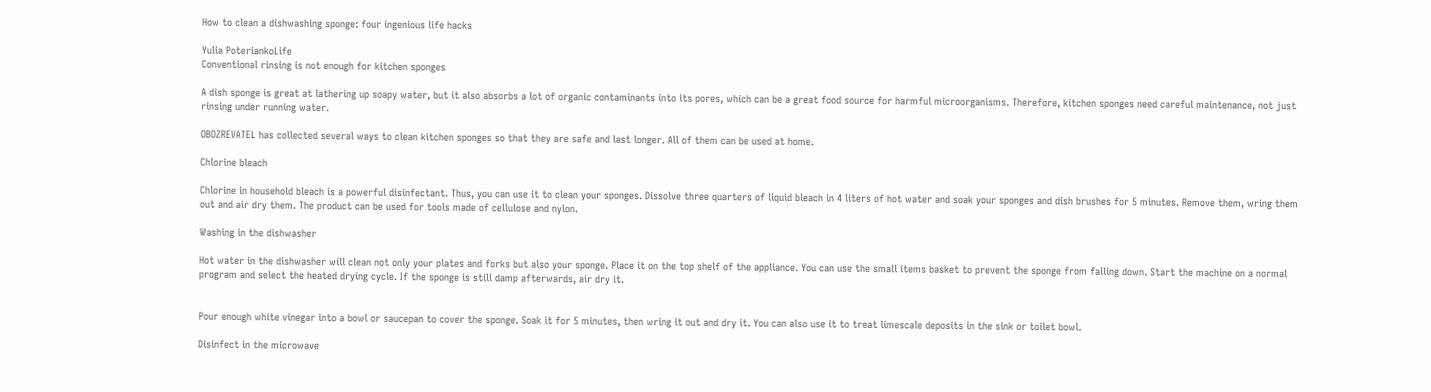How to clean a dishwashing sponge: four ingenious life hacks

Yulia PoteriankoLife
Conventional rinsing is not enough for kitchen sponges

A dish sponge is great at lathering up soapy water, but it also absorbs a lot of organic contaminants into its pores, which can be a great food source for harmful microorganisms. Therefore, kitchen sponges need careful maintenance, not just rinsing under running water.

OBOZREVATEL has collected several ways to clean kitchen sponges so that they are safe and last longer. All of them can be used at home.

Chlorine bleach

Chlorine in household bleach is a powerful disinfectant. Thus, you can use it to clean your sponges. Dissolve three quarters of liquid bleach in 4 liters of hot water and soak your sponges and dish brushes for 5 minutes. Remove them, wring them out and air dry them. The product can be used for tools made of cellulose and nylon.

Washing in the dishwasher

Hot water in the dishwasher will clean not only your plates and forks but also your sponge. Place it on the top shelf of the appliance. You can use the small items basket to prevent the sponge from falling down. Start the machine on a normal program and select the heated drying cycle. If the sponge is still damp afterwards, air dry it.


Pour enough white vinegar into a bowl or saucepan to cover the sponge. Soak it for 5 minutes, then wring it out and dry it. You can also use it to treat limescale deposits in the sink or toilet bowl.

Disinfect in the microwave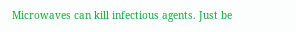Microwaves can kill infectious agents. Just be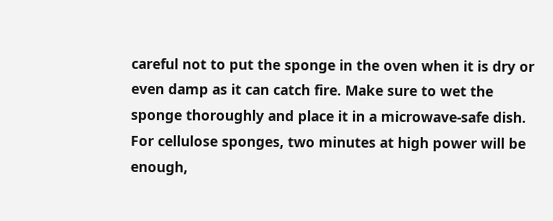careful not to put the sponge in the oven when it is dry or even damp as it can catch fire. Make sure to wet the sponge thoroughly and place it in a microwave-safe dish. For cellulose sponges, two minutes at high power will be enough,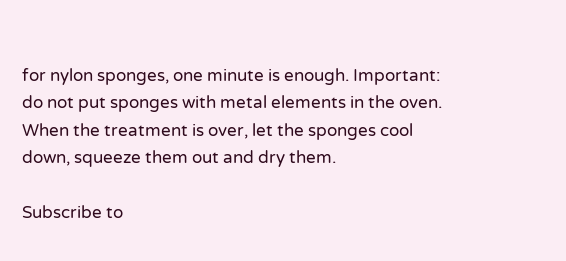for nylon sponges, one minute is enough. Important: do not put sponges with metal elements in the oven. When the treatment is over, let the sponges cool down, squeeze them out and dry them.

Subscribe to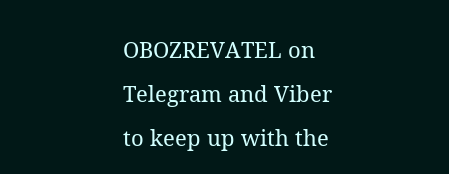OBOZREVATEL on Telegram and Viber to keep up with the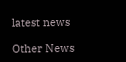latest news

Other News